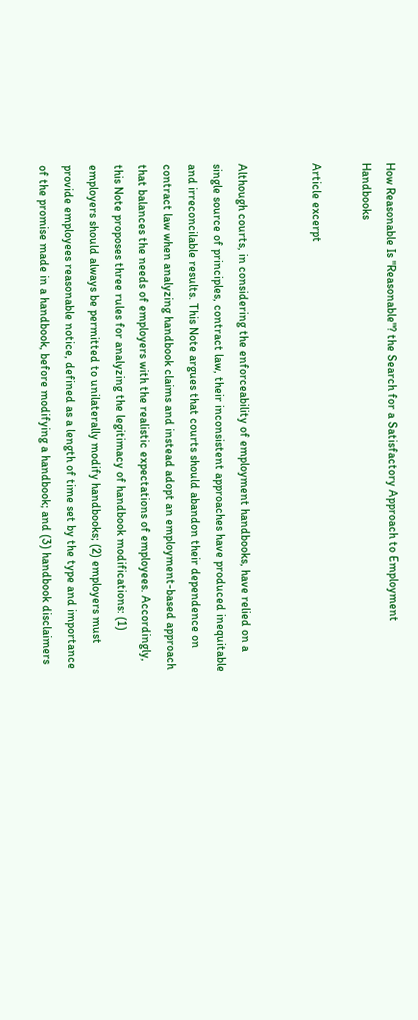How Reasonable Is "Reasonable"? the Search for a Satisfactory Approach to Employment Handbooks

Article excerpt


Although courts, in considering the enforceability of employment handbooks, have relied on a single source of principles, contract law, their inconsistent approaches have produced inequitable and irreconcilable results. This Note argues that courts should abandon their dependence on contract law when analyzing handbook claims and instead adopt an employment-based approach that balances the needs of employers with the realistic expectations of employees. Accordingly, this Note proposes three rules for analyzing the legitimacy of handbook modifications: (1) employers should always be permitted to unilaterally modify handbooks; (2) employers must provide employees reasonable notice, defined as a length of time set by the type and importance of the promise made in a handbook, before modifying a handbook; and (3) handbook disclaimers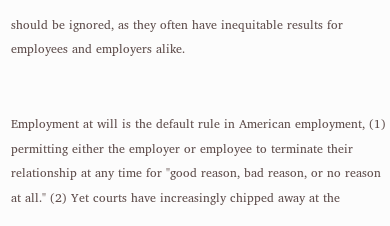should be ignored, as they often have inequitable results for employees and employers alike.


Employment at will is the default rule in American employment, (1) permitting either the employer or employee to terminate their relationship at any time for "good reason, bad reason, or no reason at all." (2) Yet courts have increasingly chipped away at the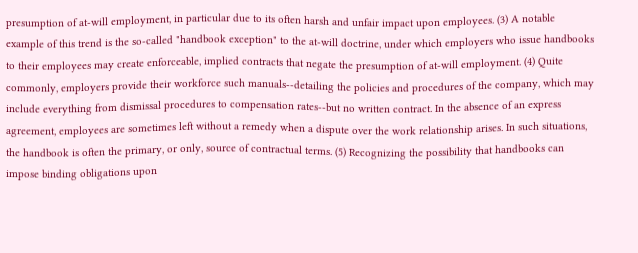presumption of at-will employment, in particular due to its often harsh and unfair impact upon employees. (3) A notable example of this trend is the so-called "handbook exception" to the at-will doctrine, under which employers who issue handbooks to their employees may create enforceable, implied contracts that negate the presumption of at-will employment. (4) Quite commonly, employers provide their workforce such manuals--detailing the policies and procedures of the company, which may include everything from dismissal procedures to compensation rates--but no written contract. In the absence of an express agreement, employees are sometimes left without a remedy when a dispute over the work relationship arises. In such situations, the handbook is often the primary, or only, source of contractual terms. (5) Recognizing the possibility that handbooks can impose binding obligations upon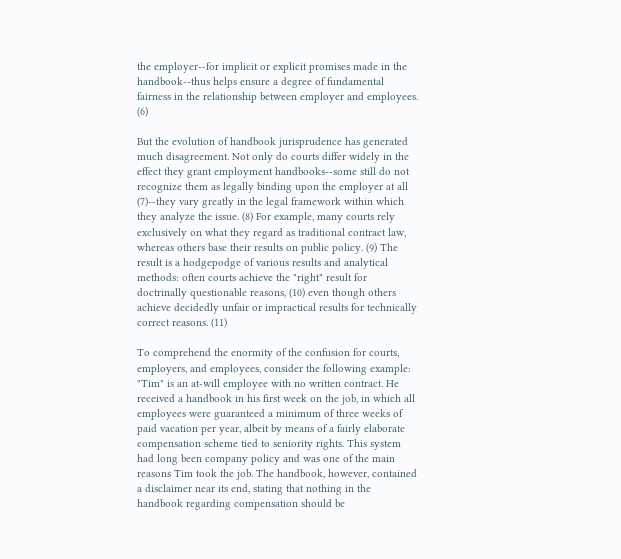the employer--for implicit or explicit promises made in the handbook--thus helps ensure a degree of fundamental fairness in the relationship between employer and employees. (6)

But the evolution of handbook jurisprudence has generated much disagreement. Not only do courts differ widely in the effect they grant employment handbooks--some still do not recognize them as legally binding upon the employer at all (7)--they vary greatly in the legal framework within which they analyze the issue. (8) For example, many courts rely exclusively on what they regard as traditional contract law, whereas others base their results on public policy. (9) The result is a hodgepodge of various results and analytical methods: often courts achieve the "right" result for doctrinally questionable reasons, (10) even though others achieve decidedly unfair or impractical results for technically correct reasons. (11)

To comprehend the enormity of the confusion for courts, employers, and employees, consider the following example: "Tim" is an at-will employee with no written contract. He received a handbook in his first week on the job, in which all employees were guaranteed a minimum of three weeks of paid vacation per year, albeit by means of a fairly elaborate compensation scheme tied to seniority rights. This system had long been company policy and was one of the main reasons Tim took the job. The handbook, however, contained a disclaimer near its end, stating that nothing in the handbook regarding compensation should be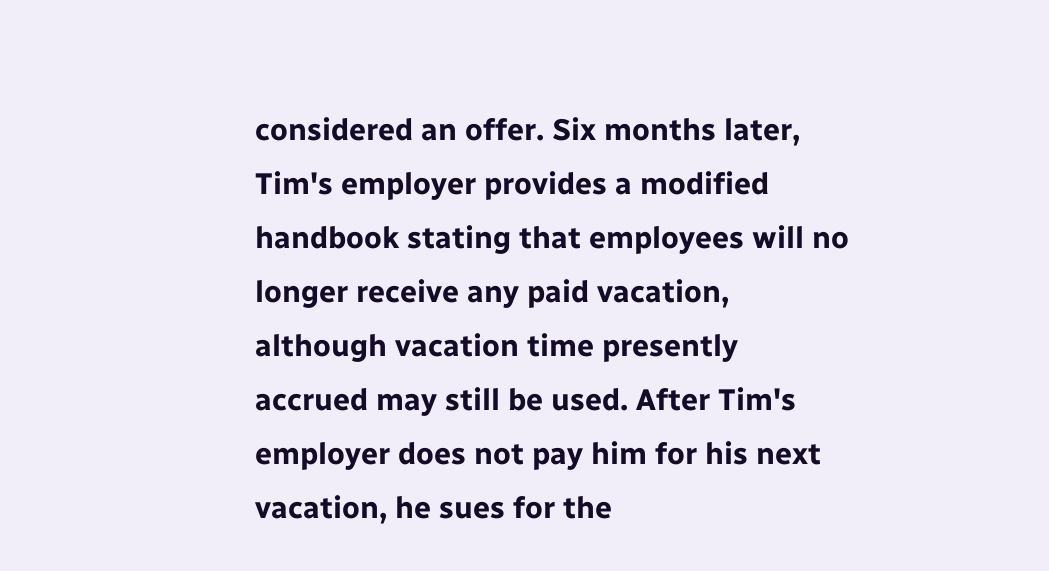considered an offer. Six months later, Tim's employer provides a modified handbook stating that employees will no longer receive any paid vacation, although vacation time presently accrued may still be used. After Tim's employer does not pay him for his next vacation, he sues for the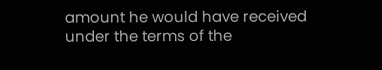amount he would have received under the terms of the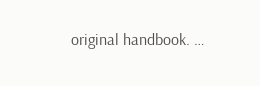original handbook. …